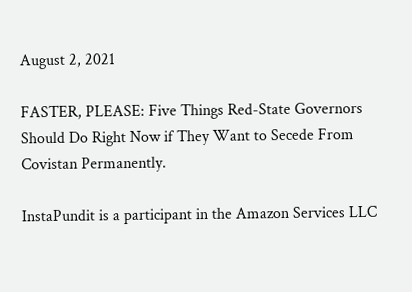August 2, 2021

FASTER, PLEASE: Five Things Red-State Governors Should Do Right Now if They Want to Secede From Covistan Permanently.

InstaPundit is a participant in the Amazon Services LLC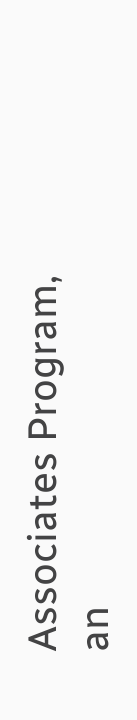Associates Program, an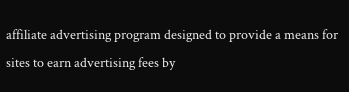affiliate advertising program designed to provide a means for sites to earn advertising fees by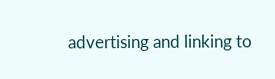advertising and linking to